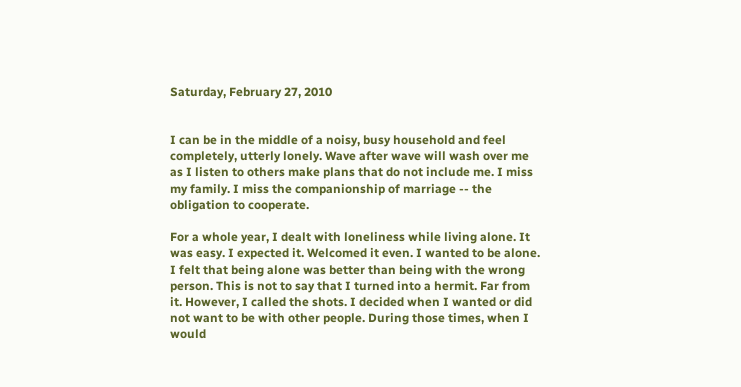Saturday, February 27, 2010


I can be in the middle of a noisy, busy household and feel completely, utterly lonely. Wave after wave will wash over me as I listen to others make plans that do not include me. I miss my family. I miss the companionship of marriage -- the obligation to cooperate.

For a whole year, I dealt with loneliness while living alone. It was easy. I expected it. Welcomed it even. I wanted to be alone. I felt that being alone was better than being with the wrong person. This is not to say that I turned into a hermit. Far from it. However, I called the shots. I decided when I wanted or did not want to be with other people. During those times, when I would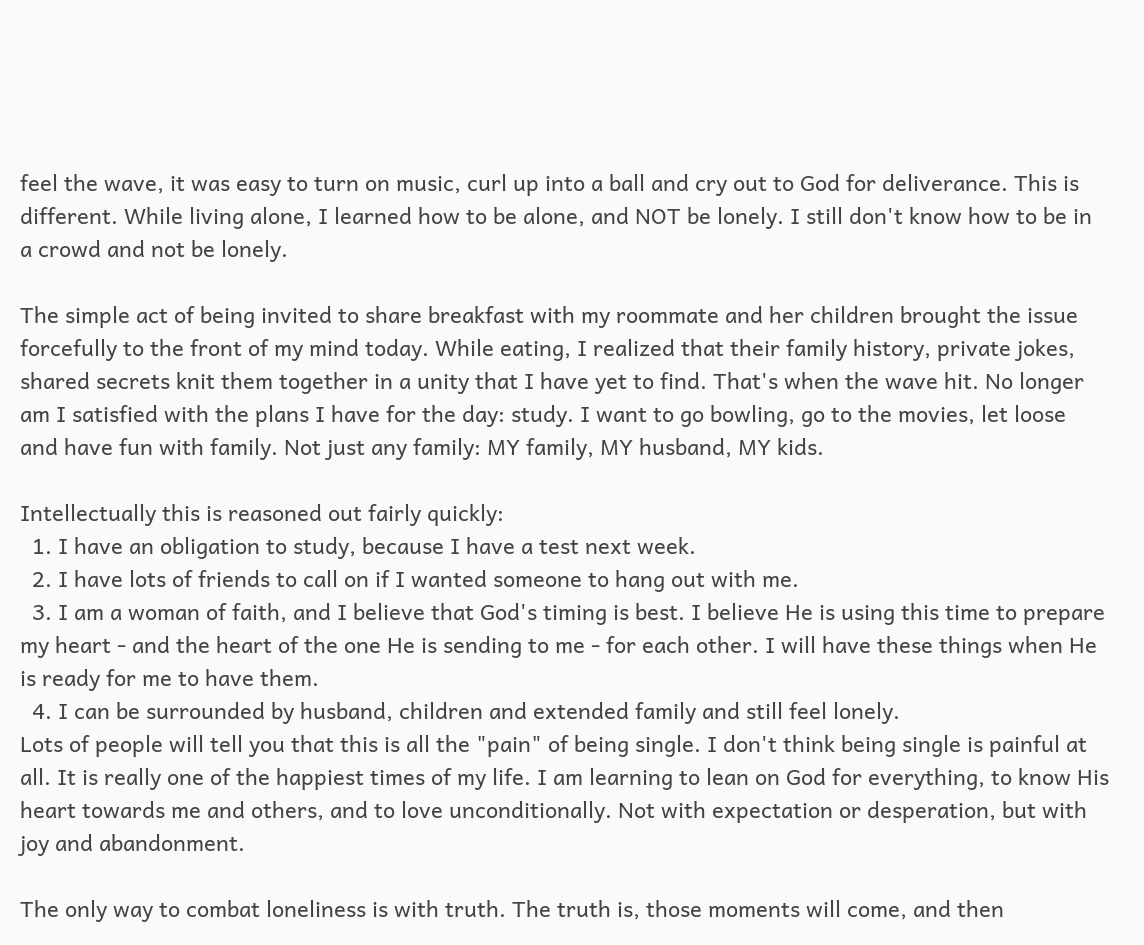feel the wave, it was easy to turn on music, curl up into a ball and cry out to God for deliverance. This is different. While living alone, I learned how to be alone, and NOT be lonely. I still don't know how to be in a crowd and not be lonely.

The simple act of being invited to share breakfast with my roommate and her children brought the issue forcefully to the front of my mind today. While eating, I realized that their family history, private jokes, shared secrets knit them together in a unity that I have yet to find. That's when the wave hit. No longer am I satisfied with the plans I have for the day: study. I want to go bowling, go to the movies, let loose and have fun with family. Not just any family: MY family, MY husband, MY kids.

Intellectually this is reasoned out fairly quickly:
  1. I have an obligation to study, because I have a test next week.
  2. I have lots of friends to call on if I wanted someone to hang out with me.
  3. I am a woman of faith, and I believe that God's timing is best. I believe He is using this time to prepare my heart - and the heart of the one He is sending to me - for each other. I will have these things when He is ready for me to have them.
  4. I can be surrounded by husband, children and extended family and still feel lonely.
Lots of people will tell you that this is all the "pain" of being single. I don't think being single is painful at all. It is really one of the happiest times of my life. I am learning to lean on God for everything, to know His heart towards me and others, and to love unconditionally. Not with expectation or desperation, but with joy and abandonment.

The only way to combat loneliness is with truth. The truth is, those moments will come, and then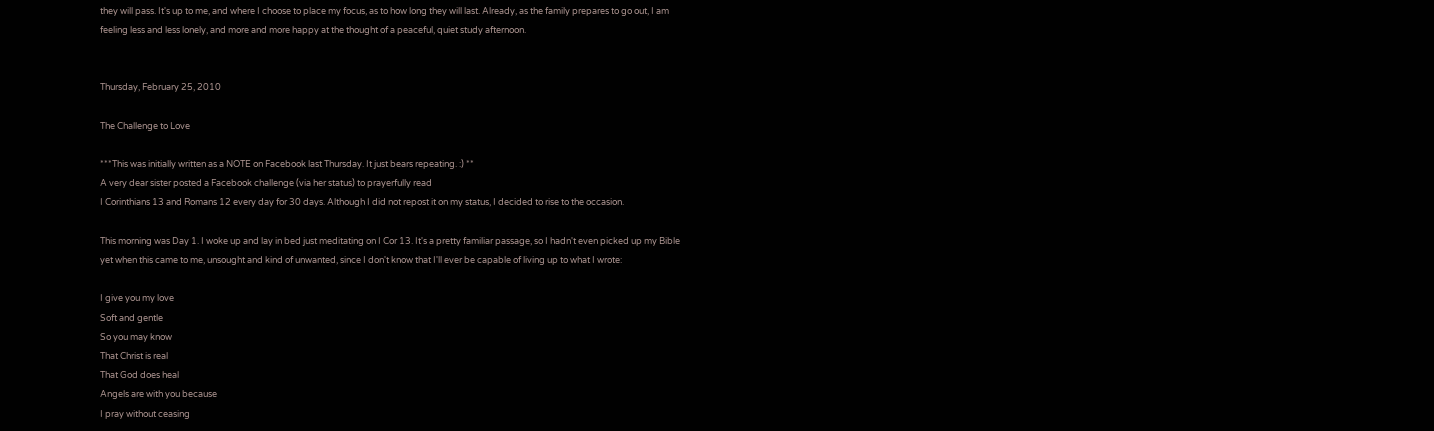they will pass. It's up to me, and where I choose to place my focus, as to how long they will last. Already, as the family prepares to go out, I am feeling less and less lonely, and more and more happy at the thought of a peaceful, quiet study afternoon.


Thursday, February 25, 2010

The Challenge to Love

***This was initially written as a NOTE on Facebook last Thursday. It just bears repeating. :) **
A very dear sister posted a Facebook challenge (via her status) to prayerfully read
I Corinthians 13 and Romans 12 every day for 30 days. Although I did not repost it on my status, I decided to rise to the occasion.

This morning was Day 1. I woke up and lay in bed just meditating on I Cor 13. It's a pretty familiar passage, so I hadn't even picked up my Bible yet when this came to me, unsought and kind of unwanted, since I don't know that I'll ever be capable of living up to what I wrote:

I give you my love
Soft and gentle
So you may know
That Christ is real
That God does heal
Angels are with you because
I pray without ceasing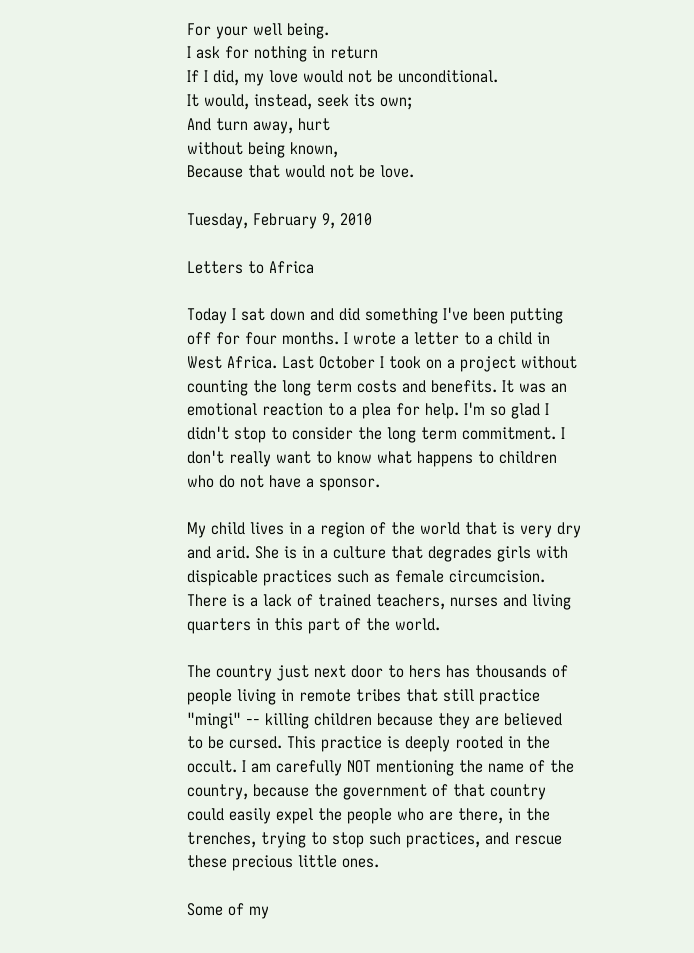For your well being.
I ask for nothing in return
If I did, my love would not be unconditional.
It would, instead, seek its own;
And turn away, hurt
without being known,
Because that would not be love.

Tuesday, February 9, 2010

Letters to Africa

Today I sat down and did something I've been putting off for four months. I wrote a letter to a child in West Africa. Last October I took on a project without counting the long term costs and benefits. It was an emotional reaction to a plea for help. I'm so glad I didn't stop to consider the long term commitment. I don't really want to know what happens to children who do not have a sponsor.

My child lives in a region of the world that is very dry and arid. She is in a culture that degrades girls with dispicable practices such as female circumcision. There is a lack of trained teachers, nurses and living quarters in this part of the world.

The country just next door to hers has thousands of people living in remote tribes that still practice "mingi" -- killing children because they are believed to be cursed. This practice is deeply rooted in the occult. I am carefully NOT mentioning the name of the country, because the government of that country could easily expel the people who are there, in the trenches, trying to stop such practices, and rescue these precious little ones.

Some of my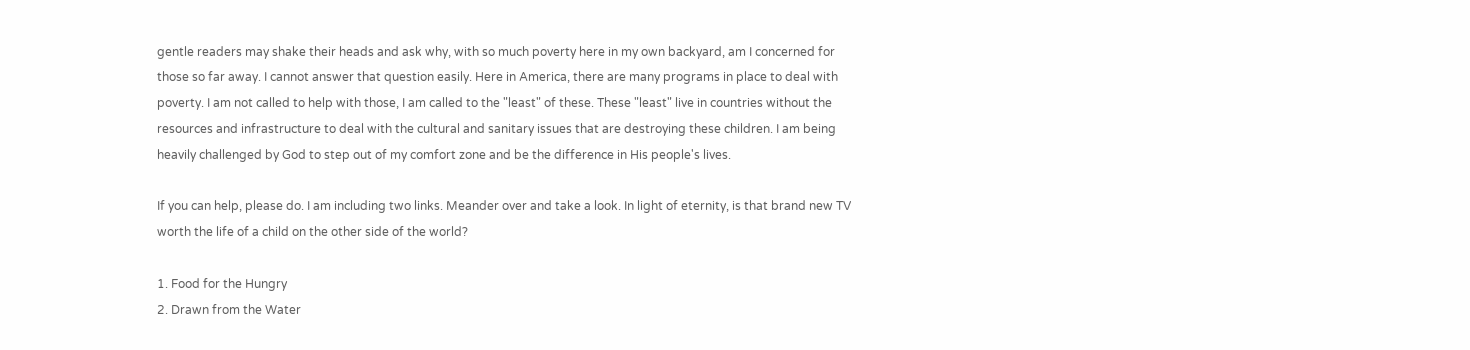gentle readers may shake their heads and ask why, with so much poverty here in my own backyard, am I concerned for those so far away. I cannot answer that question easily. Here in America, there are many programs in place to deal with poverty. I am not called to help with those, I am called to the "least" of these. These "least" live in countries without the resources and infrastructure to deal with the cultural and sanitary issues that are destroying these children. I am being heavily challenged by God to step out of my comfort zone and be the difference in His people's lives.

If you can help, please do. I am including two links. Meander over and take a look. In light of eternity, is that brand new TV worth the life of a child on the other side of the world?

1. Food for the Hungry
2. Drawn from the Water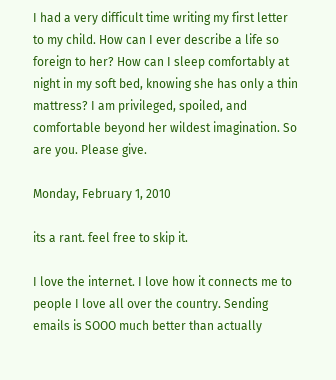I had a very difficult time writing my first letter to my child. How can I ever describe a life so foreign to her? How can I sleep comfortably at night in my soft bed, knowing she has only a thin mattress? I am privileged, spoiled, and comfortable beyond her wildest imagination. So are you. Please give.

Monday, February 1, 2010

its a rant. feel free to skip it.

I love the internet. I love how it connects me to people I love all over the country. Sending emails is SOOO much better than actually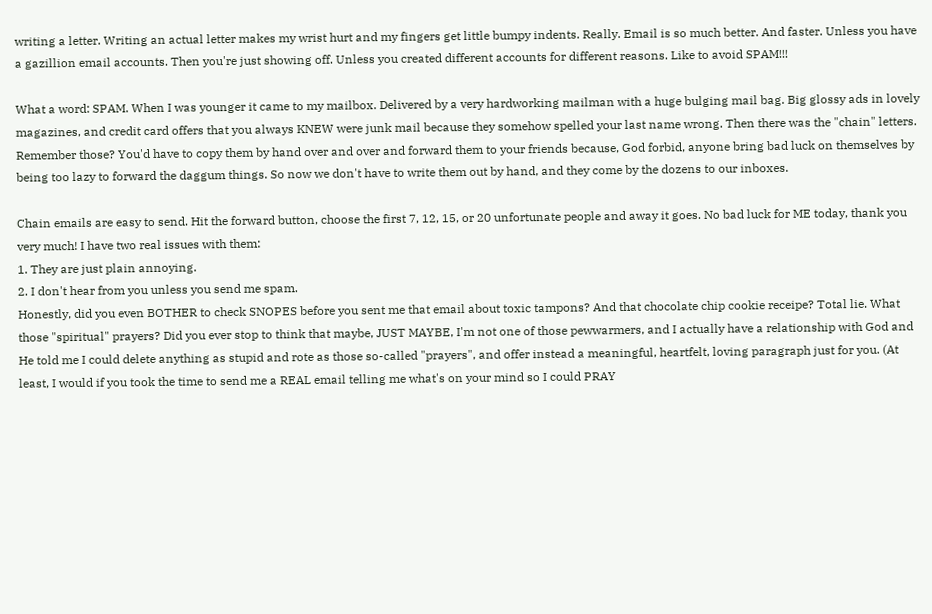writing a letter. Writing an actual letter makes my wrist hurt and my fingers get little bumpy indents. Really. Email is so much better. And faster. Unless you have a gazillion email accounts. Then you're just showing off. Unless you created different accounts for different reasons. Like to avoid SPAM!!!

What a word: SPAM. When I was younger it came to my mailbox. Delivered by a very hardworking mailman with a huge bulging mail bag. Big glossy ads in lovely magazines, and credit card offers that you always KNEW were junk mail because they somehow spelled your last name wrong. Then there was the "chain" letters. Remember those? You'd have to copy them by hand over and over and forward them to your friends because, God forbid, anyone bring bad luck on themselves by being too lazy to forward the daggum things. So now we don't have to write them out by hand, and they come by the dozens to our inboxes.

Chain emails are easy to send. Hit the forward button, choose the first 7, 12, 15, or 20 unfortunate people and away it goes. No bad luck for ME today, thank you very much! I have two real issues with them:
1. They are just plain annoying.
2. I don't hear from you unless you send me spam.
Honestly, did you even BOTHER to check SNOPES before you sent me that email about toxic tampons? And that chocolate chip cookie receipe? Total lie. What those "spiritual" prayers? Did you ever stop to think that maybe, JUST MAYBE, I'm not one of those pewwarmers, and I actually have a relationship with God and He told me I could delete anything as stupid and rote as those so-called "prayers", and offer instead a meaningful, heartfelt, loving paragraph just for you. (At least, I would if you took the time to send me a REAL email telling me what's on your mind so I could PRAY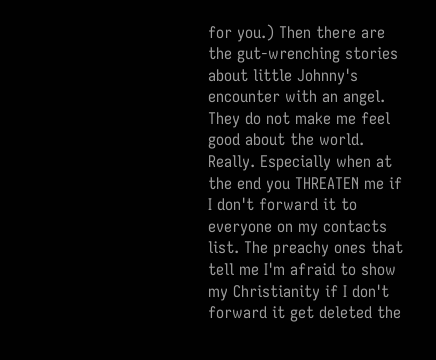for you.) Then there are the gut-wrenching stories about little Johnny's encounter with an angel. They do not make me feel good about the world. Really. Especially when at the end you THREATEN me if I don't forward it to everyone on my contacts list. The preachy ones that tell me I'm afraid to show my Christianity if I don't forward it get deleted the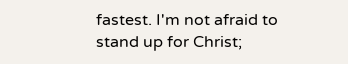fastest. I'm not afraid to stand up for Christ;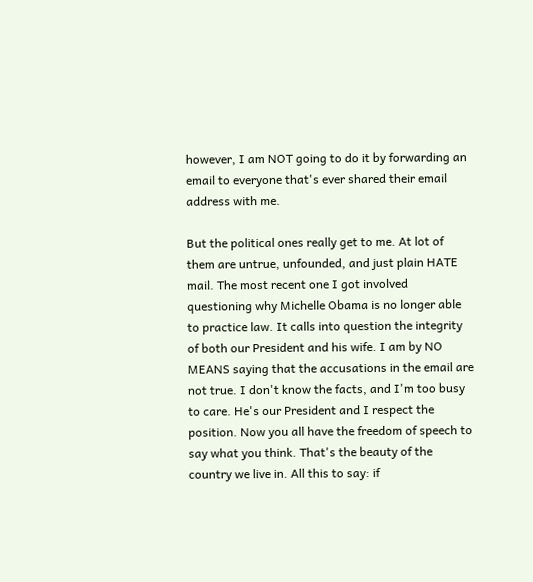however, I am NOT going to do it by forwarding an email to everyone that's ever shared their email address with me.

But the political ones really get to me. At lot of them are untrue, unfounded, and just plain HATE mail. The most recent one I got involved questioning why Michelle Obama is no longer able to practice law. It calls into question the integrity of both our President and his wife. I am by NO MEANS saying that the accusations in the email are not true. I don't know the facts, and I'm too busy to care. He's our President and I respect the position. Now you all have the freedom of speech to say what you think. That's the beauty of the country we live in. All this to say: if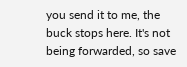you send it to me, the buck stops here. It's not being forwarded, so save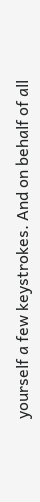yourself a few keystrokes. And on behalf of all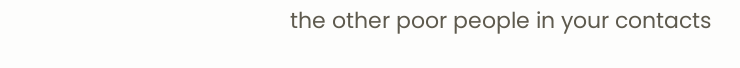the other poor people in your contacts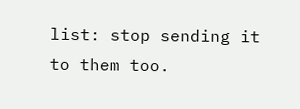list: stop sending it to them too.